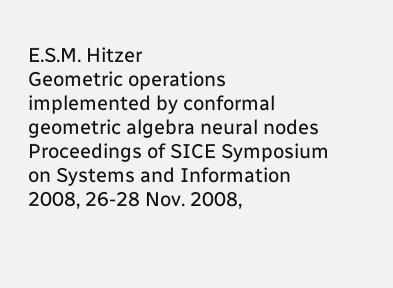E.S.M. Hitzer
Geometric operations implemented by conformal geometric algebra neural nodes
Proceedings of SICE Symposium on Systems and Information 2008, 26-28 Nov. 2008,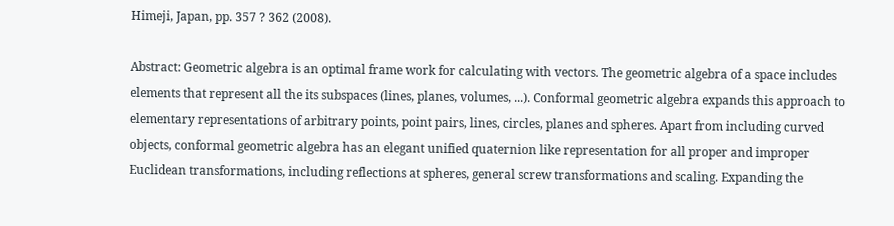Himeji, Japan, pp. 357 ? 362 (2008).

Abstract: Geometric algebra is an optimal frame work for calculating with vectors. The geometric algebra of a space includes elements that represent all the its subspaces (lines, planes, volumes, ...). Conformal geometric algebra expands this approach to elementary representations of arbitrary points, point pairs, lines, circles, planes and spheres. Apart from including curved objects, conformal geometric algebra has an elegant unified quaternion like representation for all proper and improper Euclidean transformations, including reflections at spheres, general screw transformations and scaling. Expanding the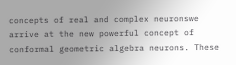concepts of real and complex neuronswe arrive at the new powerful concept of conformal geometric algebra neurons. These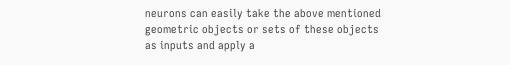neurons can easily take the above mentioned geometric objects or sets of these objects as inputs and apply a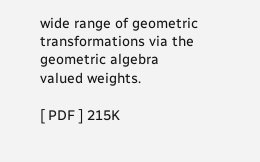wide range of geometric transformations via the geometric algebra valued weights.

[ PDF ] 215K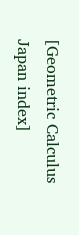[Geometric Calculus Japan index]